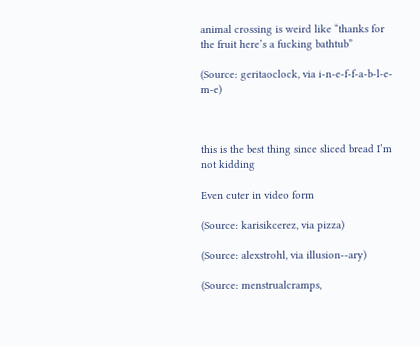animal crossing is weird like “thanks for the fruit here’s a fucking bathtub”

(Source: geritaoclock, via i-n-e-f-f-a-b-l-e-m-e)



this is the best thing since sliced bread I’m not kidding

Even cuter in video form

(Source: karisikcerez, via pizza)

(Source: alexstrohl, via illusion--ary)

(Source: menstrualcramps,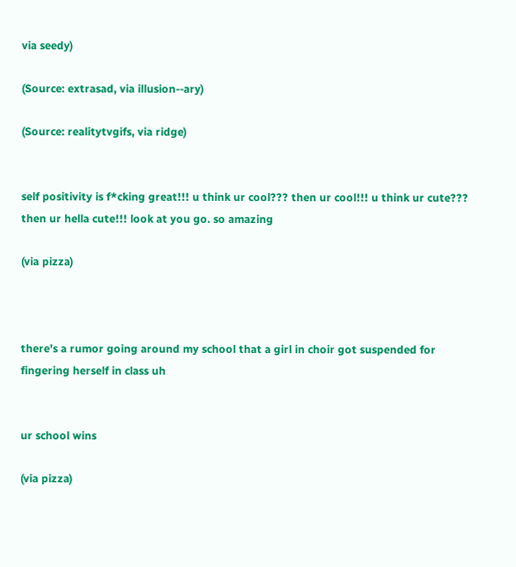via seedy)

(Source: extrasad, via illusion--ary)

(Source: realitytvgifs, via ridge)


self positivity is f*cking great!!! u think ur cool??? then ur cool!!! u think ur cute??? then ur hella cute!!! look at you go. so amazing

(via pizza)



there’s a rumor going around my school that a girl in choir got suspended for fingering herself in class uh


ur school wins

(via pizza)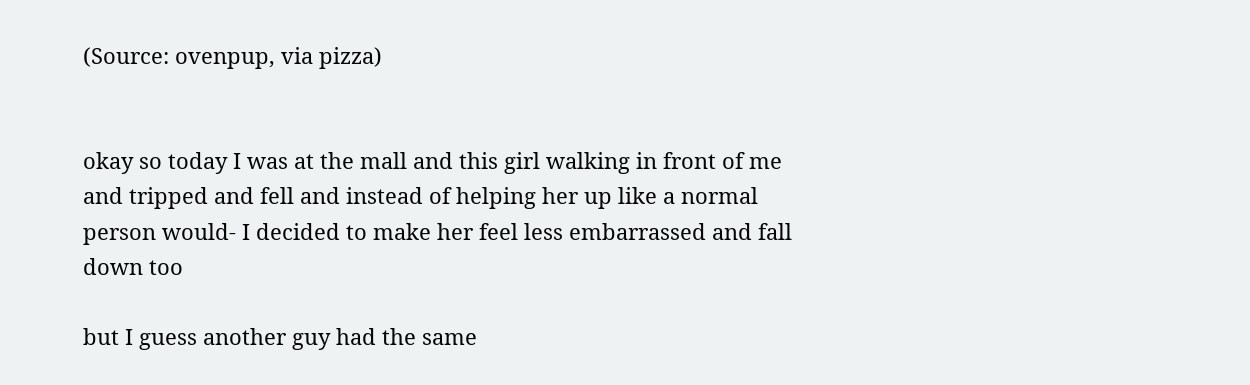(Source: ovenpup, via pizza)


okay so today I was at the mall and this girl walking in front of me and tripped and fell and instead of helping her up like a normal person would- I decided to make her feel less embarrassed and fall down too

but I guess another guy had the same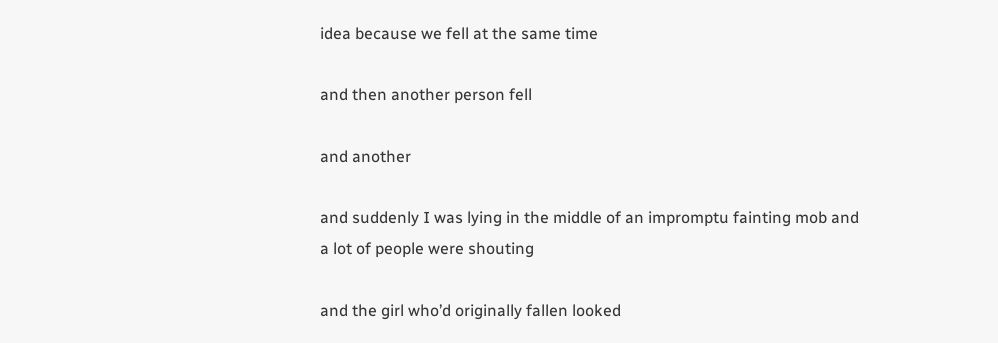idea because we fell at the same time

and then another person fell

and another

and suddenly I was lying in the middle of an impromptu fainting mob and a lot of people were shouting

and the girl who’d originally fallen looked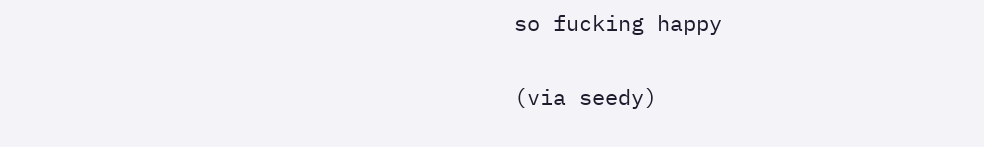so fucking happy

(via seedy)